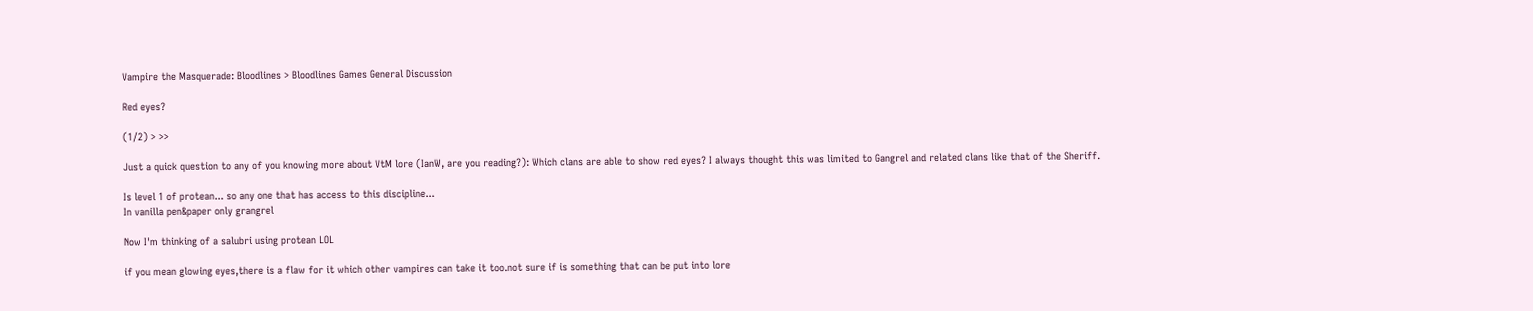Vampire the Masquerade: Bloodlines > Bloodlines Games General Discussion

Red eyes?

(1/2) > >>

Just a quick question to any of you knowing more about VtM lore (IanW, are you reading?): Which clans are able to show red eyes? I always thought this was limited to Gangrel and related clans like that of the Sheriff.

Is level 1 of protean... so any one that has access to this discipline...
In vanilla pen&paper only grangrel

Now I'm thinking of a salubri using protean LOL

if you mean glowing eyes,there is a flaw for it which other vampires can take it too.not sure if is something that can be put into lore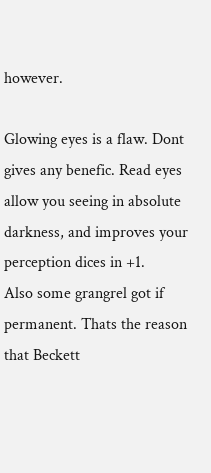however.

Glowing eyes is a flaw. Dont gives any benefic. Read eyes allow you seeing in absolute darkness, and improves your perception dices in +1.
Also some grangrel got if permanent. Thats the reason that Beckett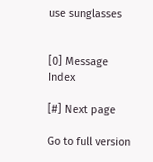use sunglasses


[0] Message Index

[#] Next page

Go to full version